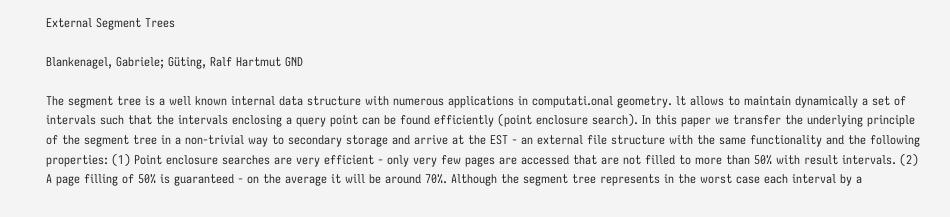External Segment Trees

Blankenagel, Gabriele; Güting, Ralf Hartmut GND

The segment tree is a well known internal data structure with numerous applications in computati.onal geometry. lt allows to maintain dynamically a set of intervals such that the intervals enclosing a query point can be found efficiently (point enclosure search). In this paper we transfer the underlying principle of the segment tree in a non-trivial way to secondary storage and arrive at the EST - an external file structure with the same functionality and the following properties: (1) Point enclosure searches are very efficient - only very few pages are accessed that are not filled to more than 50% with result intervals. (2) A page filling of 50% is guaranteed - on the average it will be around 70%. Although the segment tree represents in the worst case each interval by a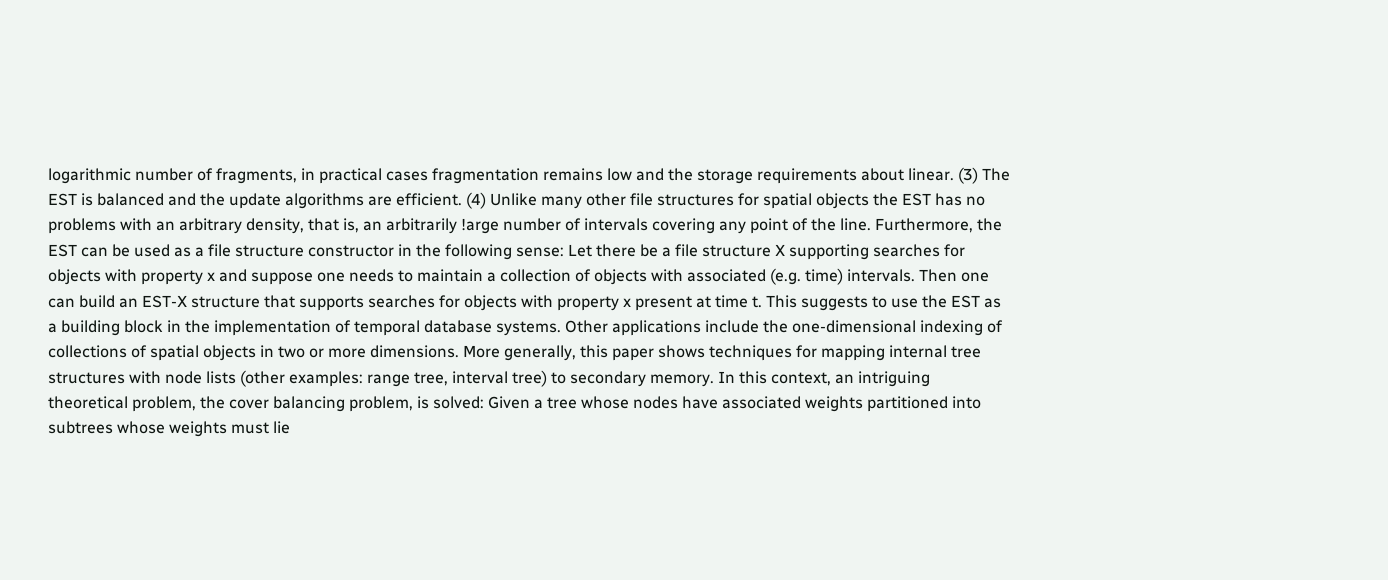logarithmic number of fragments, in practical cases fragmentation remains low and the storage requirements about linear. (3) The EST is balanced and the update algorithms are efficient. (4) Unlike many other file structures for spatial objects the EST has no problems with an arbitrary density, that is, an arbitrarily !arge number of intervals covering any point of the line. Furthermore, the EST can be used as a file structure constructor in the following sense: Let there be a file structure X supporting searches for objects with property x and suppose one needs to maintain a collection of objects with associated (e.g. time) intervals. Then one can build an EST-X structure that supports searches for objects with property x present at time t. This suggests to use the EST as a building block in the implementation of temporal database systems. Other applications include the one-dimensional indexing of collections of spatial objects in two or more dimensions. More generally, this paper shows techniques for mapping internal tree structures with node lists (other examples: range tree, interval tree) to secondary memory. In this context, an intriguing theoretical problem, the cover balancing problem, is solved: Given a tree whose nodes have associated weights partitioned into subtrees whose weights must lie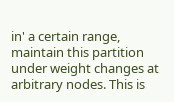in' a certain range, maintain this partition under weight changes at arbitrary nodes. This is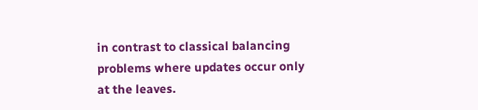in contrast to classical balancing problems where updates occur only at the leaves.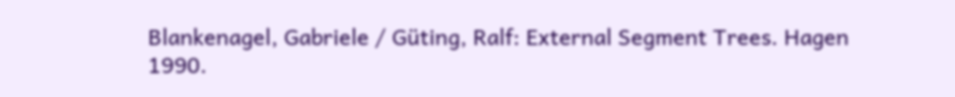Blankenagel, Gabriele / Güting, Ralf: External Segment Trees. Hagen 1990.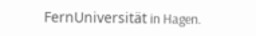FernUniversität in Hagen.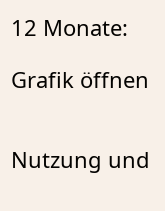12 Monate:

Grafik öffnen


Nutzung und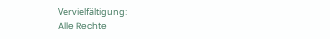Vervielfältigung:
Alle Rechte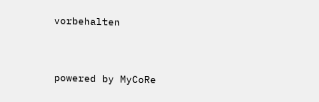vorbehalten


powered by MyCoRe